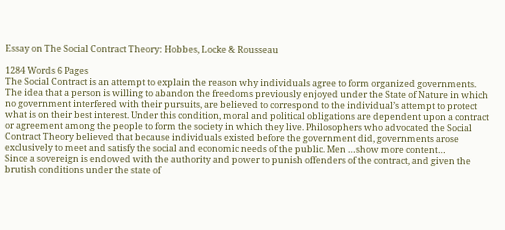Essay on The Social Contract Theory: Hobbes, Locke & Rousseau

1284 Words 6 Pages
The Social Contract is an attempt to explain the reason why individuals agree to form organized governments. The idea that a person is willing to abandon the freedoms previously enjoyed under the State of Nature in which no government interfered with their pursuits, are believed to correspond to the individual’s attempt to protect what is on their best interest. Under this condition, moral and political obligations are dependent upon a contract or agreement among the people to form the society in which they live. Philosophers who advocated the Social Contract Theory believed that because individuals existed before the government did, governments arose exclusively to meet and satisfy the social and economic needs of the public. Men …show more content…
Since a sovereign is endowed with the authority and power to punish offenders of the contract, and given the brutish conditions under the state of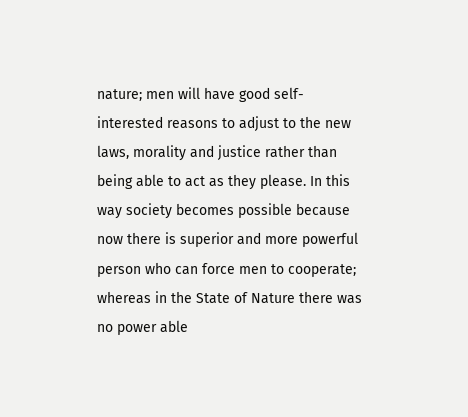nature; men will have good self-interested reasons to adjust to the new laws, morality and justice rather than being able to act as they please. In this way society becomes possible because now there is superior and more powerful person who can force men to cooperate; whereas in the State of Nature there was no power able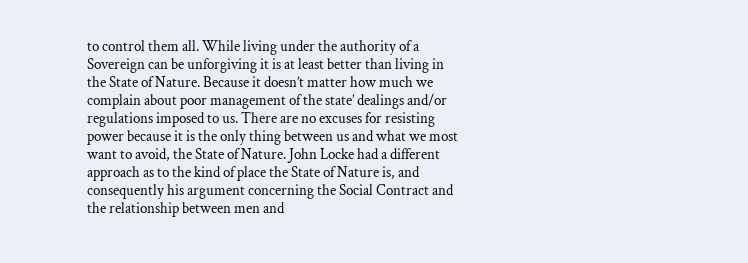to control them all. While living under the authority of a Sovereign can be unforgiving it is at least better than living in the State of Nature. Because it doesn’t matter how much we complain about poor management of the state’ dealings and/or regulations imposed to us. There are no excuses for resisting power because it is the only thing between us and what we most want to avoid, the State of Nature. John Locke had a different approach as to the kind of place the State of Nature is, and consequently his argument concerning the Social Contract and the relationship between men and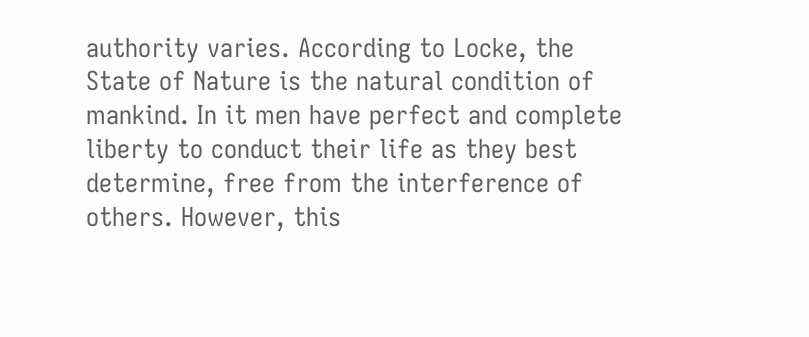authority varies. According to Locke, the State of Nature is the natural condition of mankind. In it men have perfect and complete liberty to conduct their life as they best determine, free from the interference of others. However, this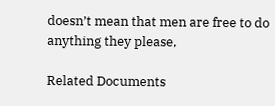doesn’t mean that men are free to do anything they please,

Related Documents